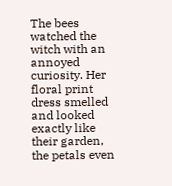The bees watched the witch with an annoyed curiosity. Her floral print dress smelled and looked exactly like their garden, the petals even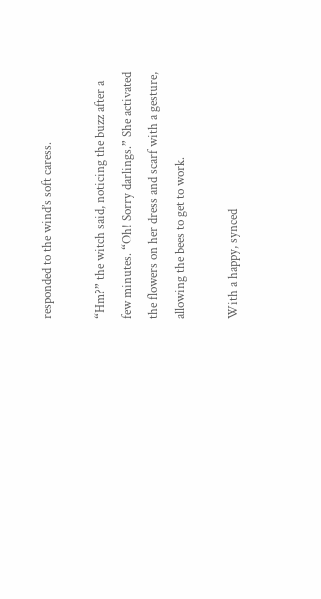responded to the wind’s soft caress.

“Hm?” the witch said, noticing the buzz after a few minutes. “Oh! Sorry darlings.” She activated the flowers on her dress and scarf with a gesture, allowing the bees to get to work.

With a happy, synced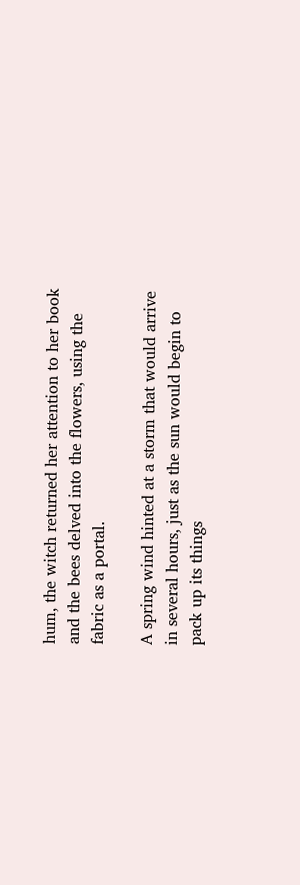hum, the witch returned her attention to her book and the bees delved into the flowers, using the fabric as a portal.

A spring wind hinted at a storm that would arrive in several hours, just as the sun would begin to pack up its things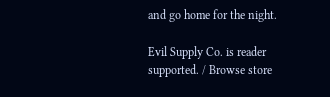and go home for the night.

Evil Supply Co. is reader supported. / Browse store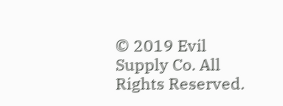© 2019 Evil Supply Co. All Rights Reserved.